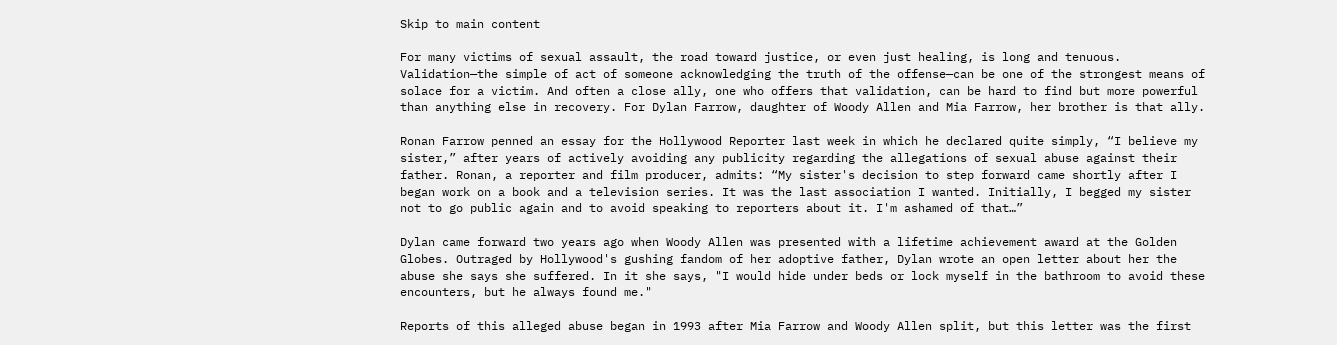Skip to main content

For many victims of sexual assault, the road toward justice, or even just healing, is long and tenuous. Validation—the simple of act of someone acknowledging the truth of the offense—can be one of the strongest means of solace for a victim. And often a close ally, one who offers that validation, can be hard to find but more powerful than anything else in recovery. For Dylan Farrow, daughter of Woody Allen and Mia Farrow, her brother is that ally.

Ronan Farrow penned an essay for the Hollywood Reporter last week in which he declared quite simply, “I believe my sister,” after years of actively avoiding any publicity regarding the allegations of sexual abuse against their father. Ronan, a reporter and film producer, admits: “My sister's decision to step forward came shortly after I began work on a book and a television series. It was the last association I wanted. Initially, I begged my sister not to go public again and to avoid speaking to reporters about it. I'm ashamed of that…”

Dylan came forward two years ago when Woody Allen was presented with a lifetime achievement award at the Golden Globes. Outraged by Hollywood's gushing fandom of her adoptive father, Dylan wrote an open letter about her the abuse she says she suffered. In it she says, "I would hide under beds or lock myself in the bathroom to avoid these encounters, but he always found me."

Reports of this alleged abuse began in 1993 after Mia Farrow and Woody Allen split, but this letter was the first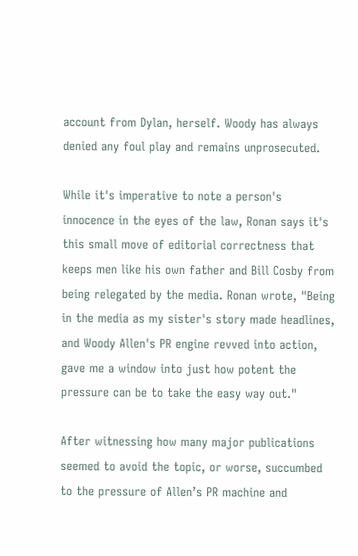account from Dylan, herself. Woody has always denied any foul play and remains unprosecuted.

While it's imperative to note a person's innocence in the eyes of the law, Ronan says it's this small move of editorial correctness that keeps men like his own father and Bill Cosby from being relegated by the media. Ronan wrote, "Being in the media as my sister's story made headlines, and Woody Allen's PR engine revved into action, gave me a window into just how potent the pressure can be to take the easy way out."

After witnessing how many major publications seemed to avoid the topic, or worse, succumbed to the pressure of Allen’s PR machine and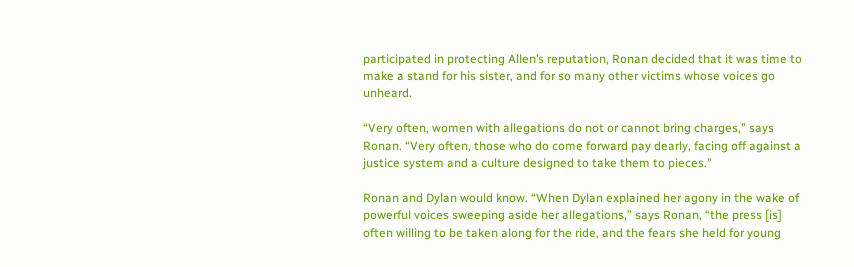participated in protecting Allen’s reputation, Ronan decided that it was time to make a stand for his sister, and for so many other victims whose voices go unheard.

“Very often, women with allegations do not or cannot bring charges,” says Ronan. “Very often, those who do come forward pay dearly, facing off against a justice system and a culture designed to take them to pieces.”

Ronan and Dylan would know. “When Dylan explained her agony in the wake of powerful voices sweeping aside her allegations,” says Ronan, “the press [is] often willing to be taken along for the ride, and the fears she held for young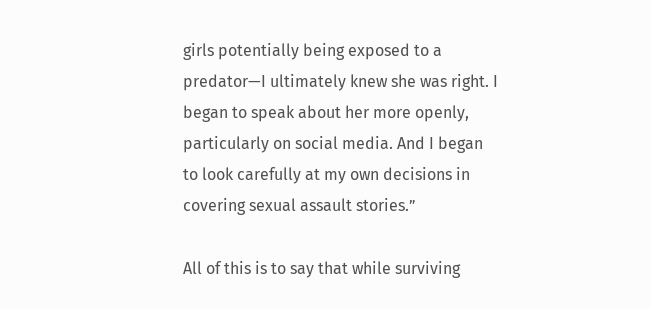girls potentially being exposed to a predator—I ultimately knew she was right. I began to speak about her more openly, particularly on social media. And I began to look carefully at my own decisions in covering sexual assault stories.”

All of this is to say that while surviving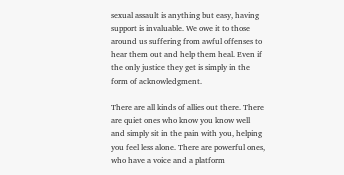sexual assault is anything but easy, having support is invaluable. We owe it to those around us suffering from awful offenses to hear them out and help them heal. Even if the only justice they get is simply in the form of acknowledgment.

There are all kinds of allies out there. There are quiet ones who know you know well and simply sit in the pain with you, helping you feel less alone. There are powerful ones, who have a voice and a platform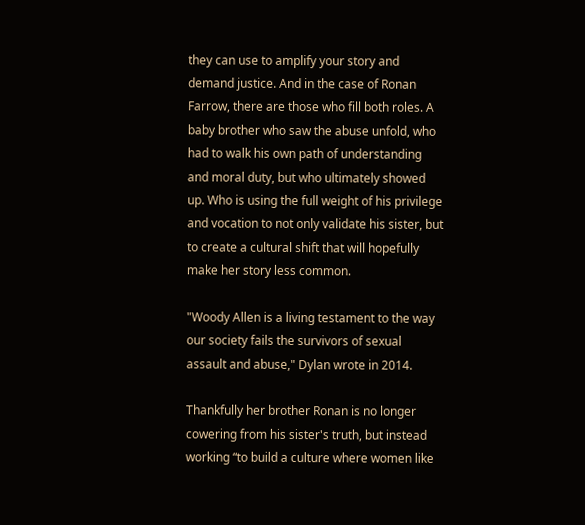they can use to amplify your story and demand justice. And in the case of Ronan Farrow, there are those who fill both roles. A baby brother who saw the abuse unfold, who had to walk his own path of understanding and moral duty, but who ultimately showed up. Who is using the full weight of his privilege and vocation to not only validate his sister, but to create a cultural shift that will hopefully make her story less common.

"Woody Allen is a living testament to the way our society fails the survivors of sexual assault and abuse," Dylan wrote in 2014.

Thankfully her brother Ronan is no longer cowering from his sister's truth, but instead working “to build a culture where women like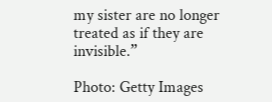my sister are no longer treated as if they are invisible.”

Photo: Getty Images